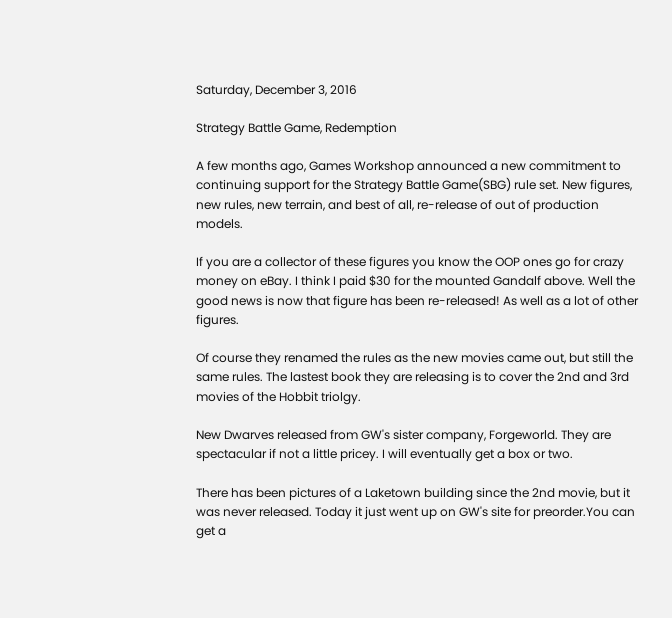Saturday, December 3, 2016

Strategy Battle Game, Redemption

A few months ago, Games Workshop announced a new commitment to continuing support for the Strategy Battle Game(SBG) rule set. New figures, new rules, new terrain, and best of all, re-release of out of production models.

If you are a collector of these figures you know the OOP ones go for crazy money on eBay. I think I paid $30 for the mounted Gandalf above. Well the good news is now that figure has been re-released! As well as a lot of other figures.

Of course they renamed the rules as the new movies came out, but still the same rules. The lastest book they are releasing is to cover the 2nd and 3rd movies of the Hobbit triolgy.

New Dwarves released from GW's sister company, Forgeworld. They are spectacular if not a little pricey. I will eventually get a box or two.

There has been pictures of a Laketown building since the 2nd movie, but it was never released. Today it just went up on GW's site for preorder.You can get a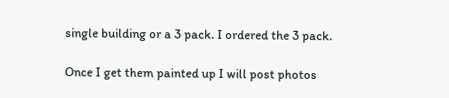single building or a 3 pack. I ordered the 3 pack.

Once I get them painted up I will post photos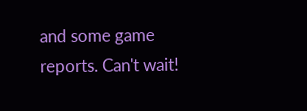and some game reports. Can't wait!